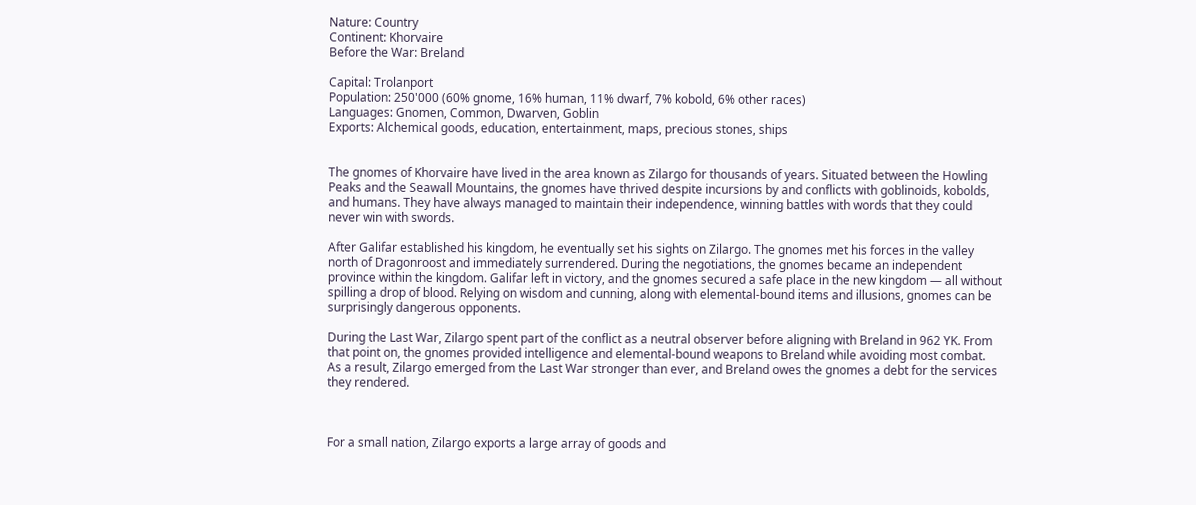Nature: Country
Continent: Khorvaire
Before the War: Breland

Capital: Trolanport
Population: 250'000 (60% gnome, 16% human, 11% dwarf, 7% kobold, 6% other races)
Languages: Gnomen, Common, Dwarven, Goblin
Exports: Alchemical goods, education, entertainment, maps, precious stones, ships


The gnomes of Khorvaire have lived in the area known as Zilargo for thousands of years. Situated between the Howling Peaks and the Seawall Mountains, the gnomes have thrived despite incursions by and conflicts with goblinoids, kobolds, and humans. They have always managed to maintain their independence, winning battles with words that they could never win with swords.

After Galifar established his kingdom, he eventually set his sights on Zilargo. The gnomes met his forces in the valley north of Dragonroost and immediately surrendered. During the negotiations, the gnomes became an independent province within the kingdom. Galifar left in victory, and the gnomes secured a safe place in the new kingdom — all without spilling a drop of blood. Relying on wisdom and cunning, along with elemental-bound items and illusions, gnomes can be surprisingly dangerous opponents.

During the Last War, Zilargo spent part of the conflict as a neutral observer before aligning with Breland in 962 YK. From that point on, the gnomes provided intelligence and elemental-bound weapons to Breland while avoiding most combat. As a result, Zilargo emerged from the Last War stronger than ever, and Breland owes the gnomes a debt for the services they rendered.



For a small nation, Zilargo exports a large array of goods and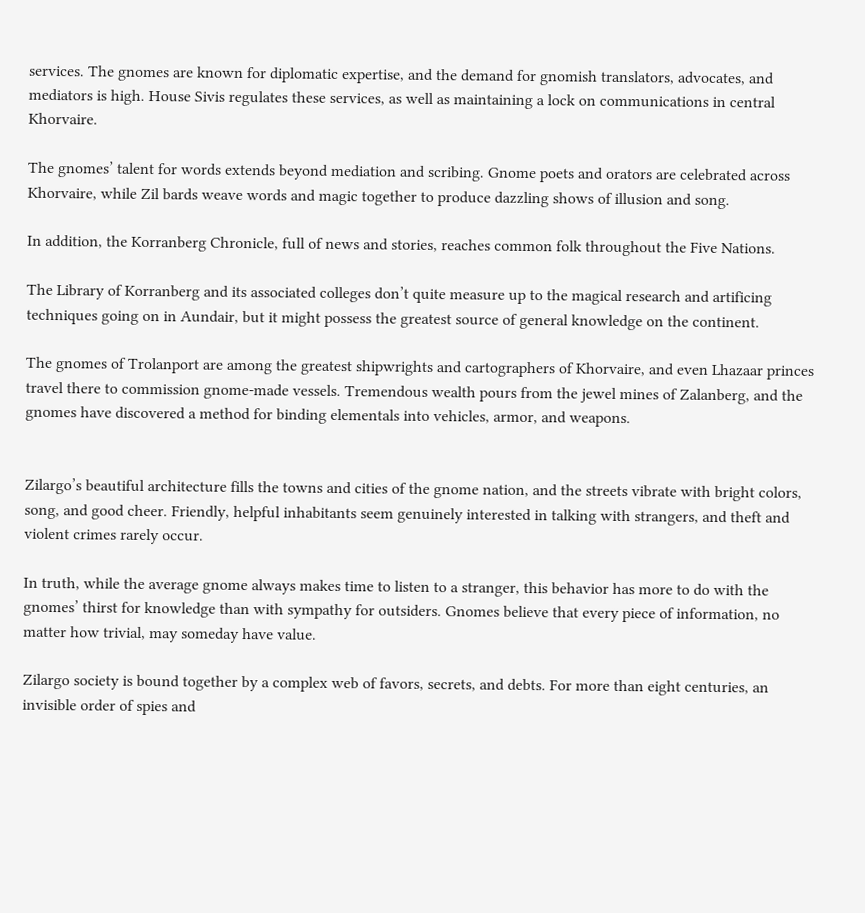services. The gnomes are known for diplomatic expertise, and the demand for gnomish translators, advocates, and mediators is high. House Sivis regulates these services, as well as maintaining a lock on communications in central Khorvaire.

The gnomes’ talent for words extends beyond mediation and scribing. Gnome poets and orators are celebrated across Khorvaire, while Zil bards weave words and magic together to produce dazzling shows of illusion and song.

In addition, the Korranberg Chronicle, full of news and stories, reaches common folk throughout the Five Nations.

The Library of Korranberg and its associated colleges don’t quite measure up to the magical research and artificing techniques going on in Aundair, but it might possess the greatest source of general knowledge on the continent.

The gnomes of Trolanport are among the greatest shipwrights and cartographers of Khorvaire, and even Lhazaar princes travel there to commission gnome-made vessels. Tremendous wealth pours from the jewel mines of Zalanberg, and the gnomes have discovered a method for binding elementals into vehicles, armor, and weapons.


Zilargo’s beautiful architecture fills the towns and cities of the gnome nation, and the streets vibrate with bright colors, song, and good cheer. Friendly, helpful inhabitants seem genuinely interested in talking with strangers, and theft and violent crimes rarely occur.

In truth, while the average gnome always makes time to listen to a stranger, this behavior has more to do with the gnomes’ thirst for knowledge than with sympathy for outsiders. Gnomes believe that every piece of information, no matter how trivial, may someday have value.

Zilargo society is bound together by a complex web of favors, secrets, and debts. For more than eight centuries, an invisible order of spies and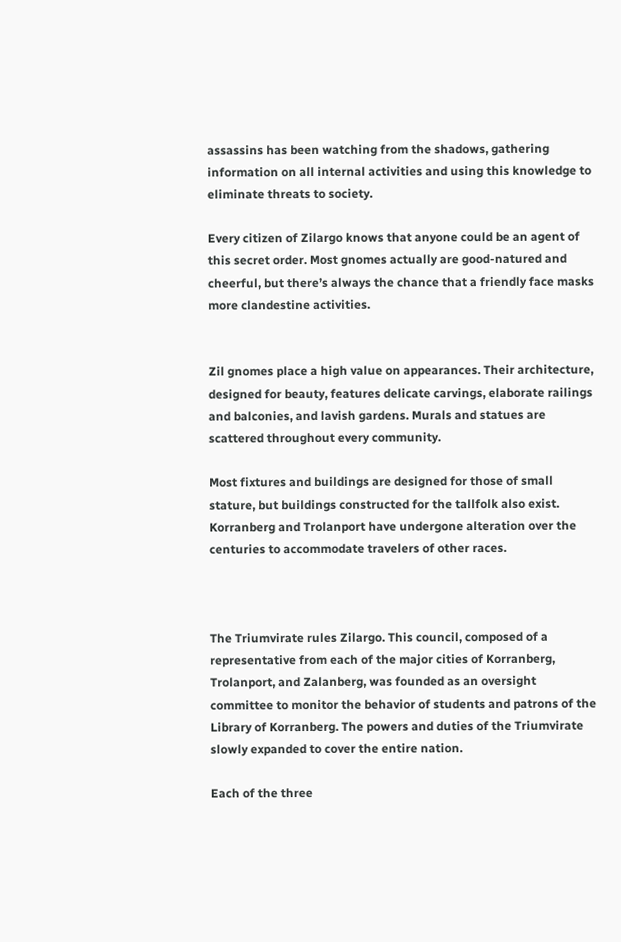assassins has been watching from the shadows, gathering information on all internal activities and using this knowledge to eliminate threats to society.

Every citizen of Zilargo knows that anyone could be an agent of this secret order. Most gnomes actually are good-natured and cheerful, but there’s always the chance that a friendly face masks more clandestine activities.


Zil gnomes place a high value on appearances. Their architecture, designed for beauty, features delicate carvings, elaborate railings and balconies, and lavish gardens. Murals and statues are scattered throughout every community.

Most fixtures and buildings are designed for those of small stature, but buildings constructed for the tallfolk also exist. Korranberg and Trolanport have undergone alteration over the centuries to accommodate travelers of other races.



The Triumvirate rules Zilargo. This council, composed of a representative from each of the major cities of Korranberg, Trolanport, and Zalanberg, was founded as an oversight committee to monitor the behavior of students and patrons of the Library of Korranberg. The powers and duties of the Triumvirate slowly expanded to cover the entire nation.

Each of the three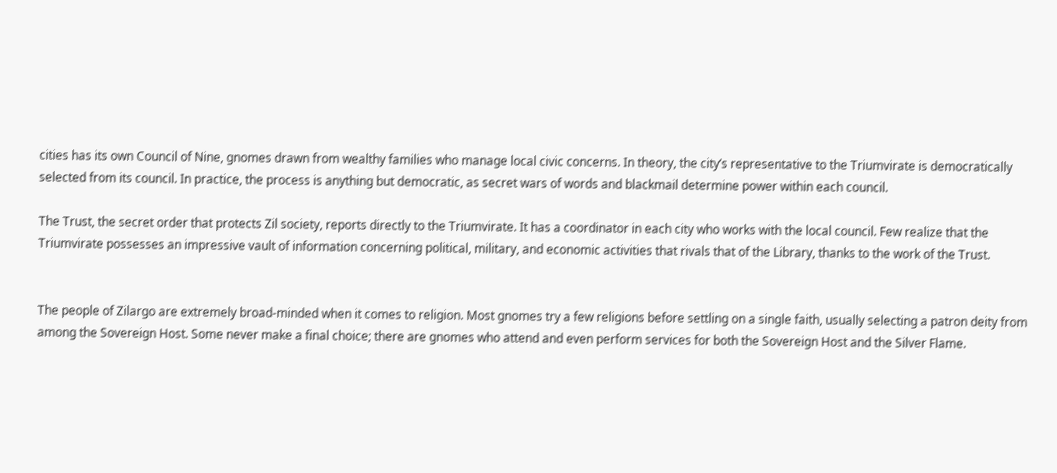cities has its own Council of Nine, gnomes drawn from wealthy families who manage local civic concerns. In theory, the city’s representative to the Triumvirate is democratically selected from its council. In practice, the process is anything but democratic, as secret wars of words and blackmail determine power within each council.

The Trust, the secret order that protects Zil society, reports directly to the Triumvirate. It has a coordinator in each city who works with the local council. Few realize that the Triumvirate possesses an impressive vault of information concerning political, military, and economic activities that rivals that of the Library, thanks to the work of the Trust.


The people of Zilargo are extremely broad-minded when it comes to religion. Most gnomes try a few religions before settling on a single faith, usually selecting a patron deity from among the Sovereign Host. Some never make a final choice; there are gnomes who attend and even perform services for both the Sovereign Host and the Silver Flame.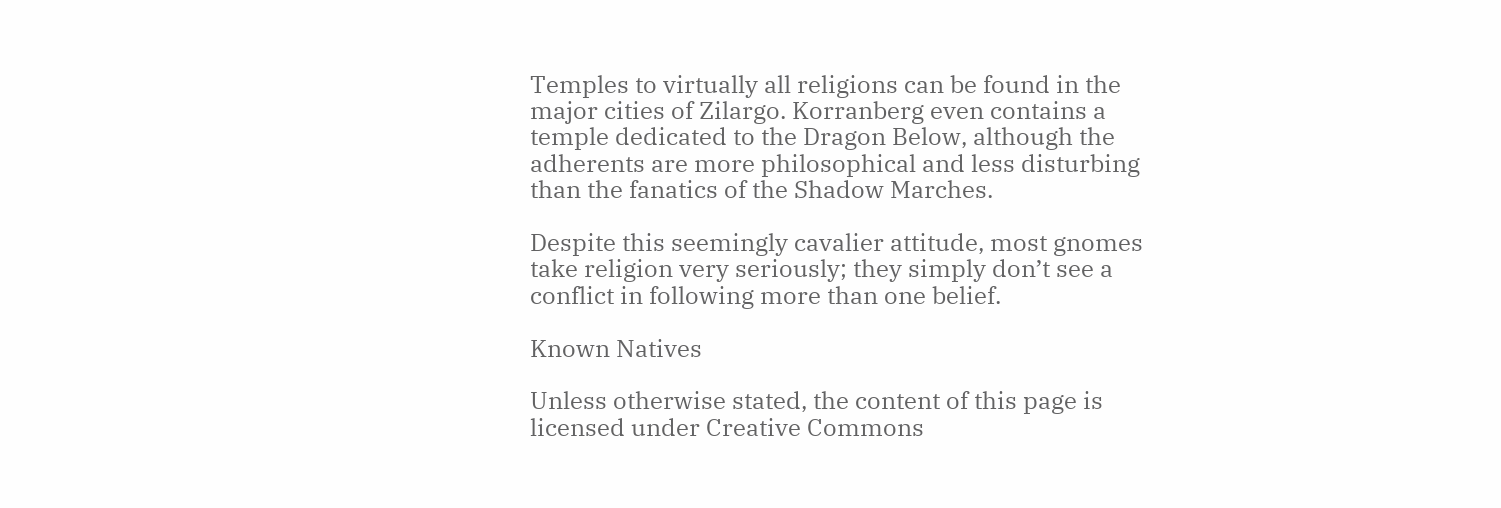Temples to virtually all religions can be found in the major cities of Zilargo. Korranberg even contains a temple dedicated to the Dragon Below, although the adherents are more philosophical and less disturbing than the fanatics of the Shadow Marches.

Despite this seemingly cavalier attitude, most gnomes take religion very seriously; they simply don’t see a conflict in following more than one belief.

Known Natives

Unless otherwise stated, the content of this page is licensed under Creative Commons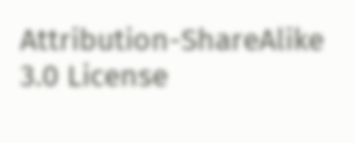Attribution-ShareAlike 3.0 License